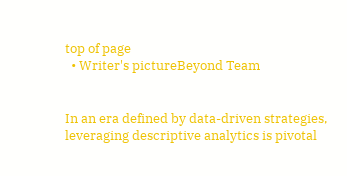top of page
  • Writer's pictureBeyond Team


In an era defined by data-driven strategies, leveraging descriptive analytics is pivotal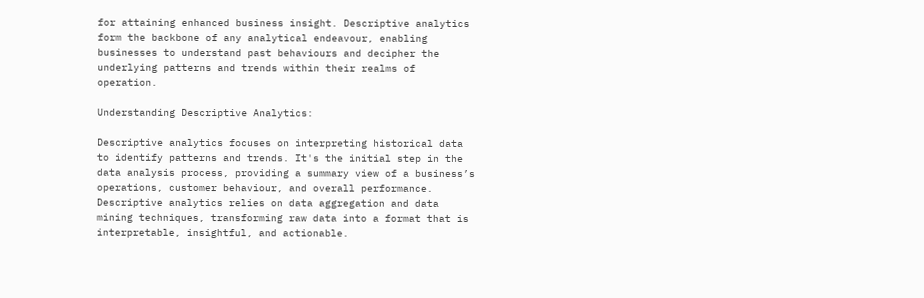for attaining enhanced business insight. Descriptive analytics form the backbone of any analytical endeavour, enabling businesses to understand past behaviours and decipher the underlying patterns and trends within their realms of operation.

Understanding Descriptive Analytics:

Descriptive analytics focuses on interpreting historical data to identify patterns and trends. It's the initial step in the data analysis process, providing a summary view of a business’s operations, customer behaviour, and overall performance. Descriptive analytics relies on data aggregation and data mining techniques, transforming raw data into a format that is interpretable, insightful, and actionable.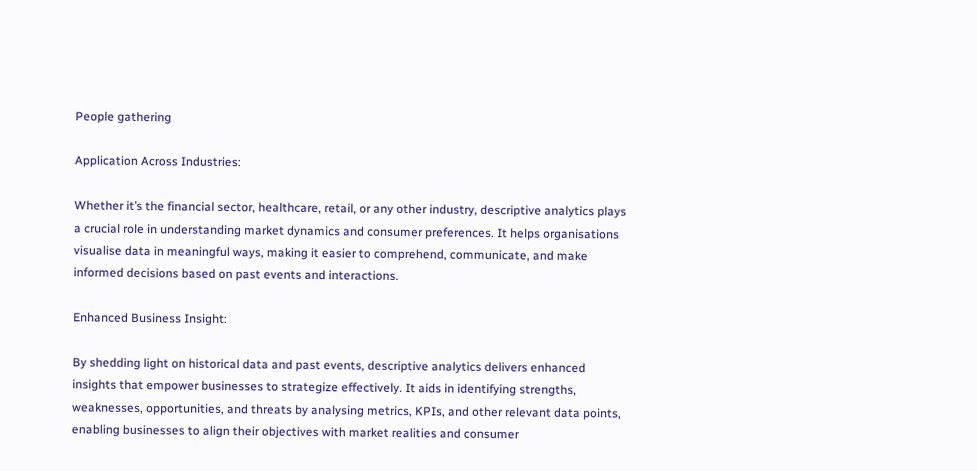People gathering

Application Across Industries:

Whether it’s the financial sector, healthcare, retail, or any other industry, descriptive analytics plays a crucial role in understanding market dynamics and consumer preferences. It helps organisations visualise data in meaningful ways, making it easier to comprehend, communicate, and make informed decisions based on past events and interactions.

Enhanced Business Insight:

By shedding light on historical data and past events, descriptive analytics delivers enhanced insights that empower businesses to strategize effectively. It aids in identifying strengths, weaknesses, opportunities, and threats by analysing metrics, KPIs, and other relevant data points, enabling businesses to align their objectives with market realities and consumer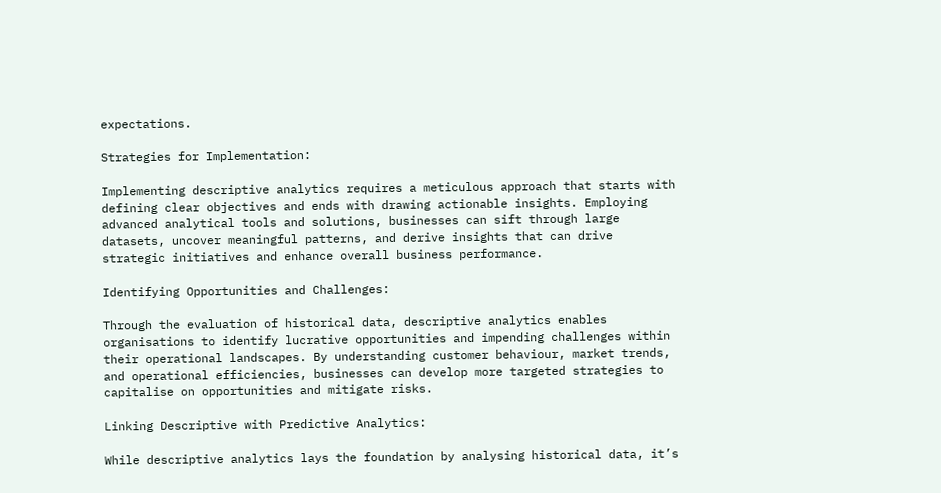expectations.

Strategies for Implementation:

Implementing descriptive analytics requires a meticulous approach that starts with defining clear objectives and ends with drawing actionable insights. Employing advanced analytical tools and solutions, businesses can sift through large datasets, uncover meaningful patterns, and derive insights that can drive strategic initiatives and enhance overall business performance.

Identifying Opportunities and Challenges:

Through the evaluation of historical data, descriptive analytics enables organisations to identify lucrative opportunities and impending challenges within their operational landscapes. By understanding customer behaviour, market trends, and operational efficiencies, businesses can develop more targeted strategies to capitalise on opportunities and mitigate risks.

Linking Descriptive with Predictive Analytics:

While descriptive analytics lays the foundation by analysing historical data, it’s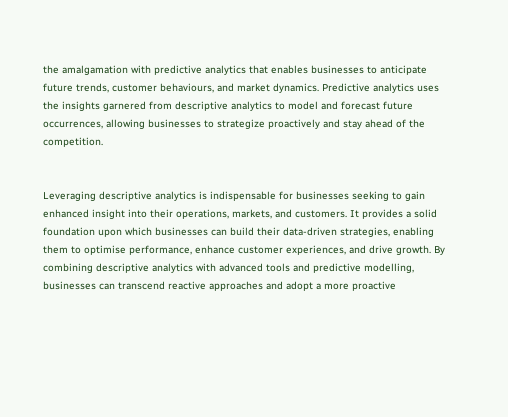the amalgamation with predictive analytics that enables businesses to anticipate future trends, customer behaviours, and market dynamics. Predictive analytics uses the insights garnered from descriptive analytics to model and forecast future occurrences, allowing businesses to strategize proactively and stay ahead of the competition.


Leveraging descriptive analytics is indispensable for businesses seeking to gain enhanced insight into their operations, markets, and customers. It provides a solid foundation upon which businesses can build their data-driven strategies, enabling them to optimise performance, enhance customer experiences, and drive growth. By combining descriptive analytics with advanced tools and predictive modelling, businesses can transcend reactive approaches and adopt a more proactive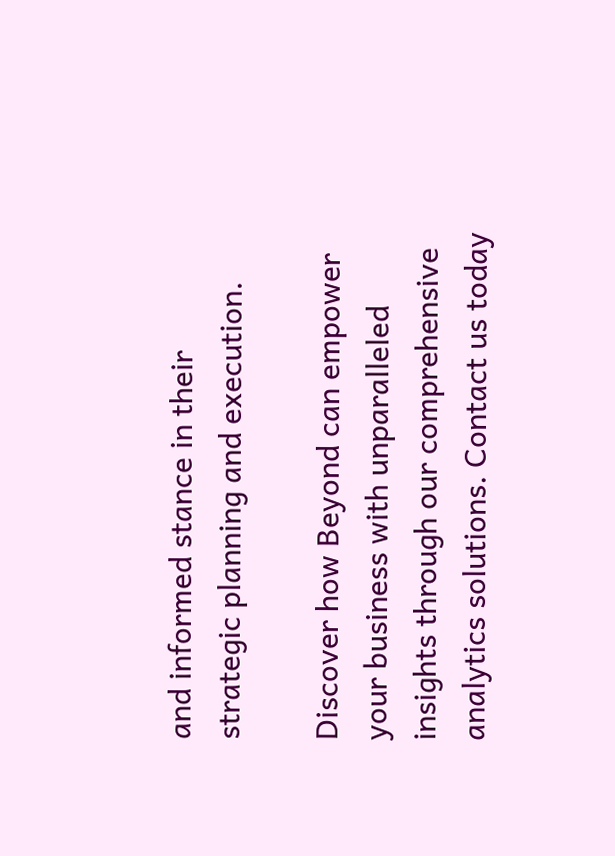and informed stance in their strategic planning and execution.

Discover how Beyond can empower your business with unparalleled insights through our comprehensive analytics solutions. Contact us today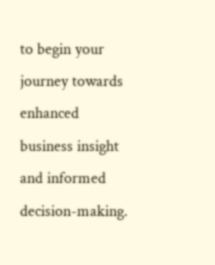to begin your journey towards enhanced business insight and informed decision-making.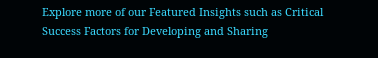Explore more of our Featured Insights such as Critical Success Factors for Developing and Sharing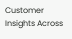Customer Insights Across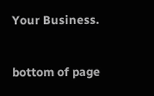Your Business.


bottom of page